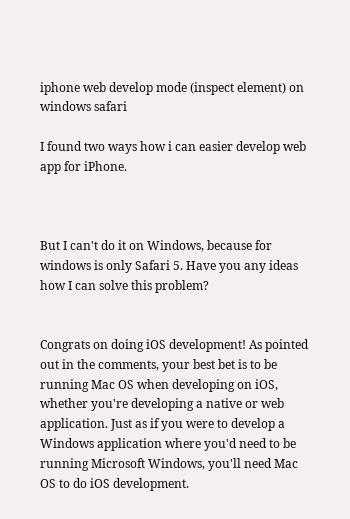iphone web develop mode (inspect element) on windows safari

I found two ways how i can easier develop web app for iPhone.



But I can't do it on Windows, because for windows is only Safari 5. Have you any ideas how I can solve this problem?


Congrats on doing iOS development! As pointed out in the comments, your best bet is to be running Mac OS when developing on iOS, whether you're developing a native or web application. Just as if you were to develop a Windows application where you'd need to be running Microsoft Windows, you'll need Mac OS to do iOS development.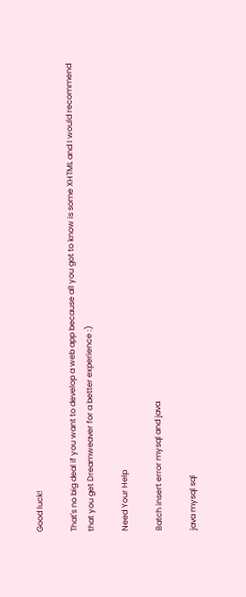Good luck!

That's no big deal if you want to develop a web app because all you got to know is some XHTML and I would recommend that you get Dreamweaver for a better experience :)

Need Your Help

Batch insert error mysql and java

java mysql sql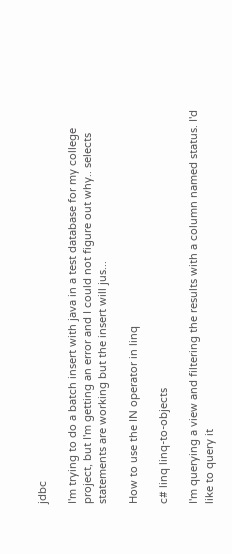jdbc

I'm trying to do a batch insert with java in a test database for my college project, but I'm getting an error and I could not figure out why.. selects statements are working but the insert will jus...

How to use the IN operator in linq

c# linq linq-to-objects

I'm querying a view and filtering the results with a column named status. I'd like to query it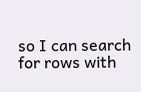so I can search for rows with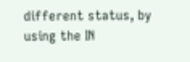different status, by using the IN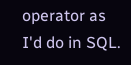operator as I'd do in SQL.